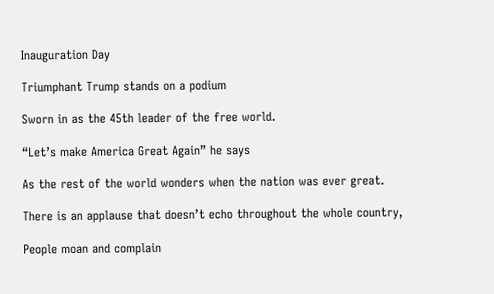Inauguration Day

Triumphant Trump stands on a podium

Sworn in as the 45th leader of the free world.

“Let’s make America Great Again” he says

As the rest of the world wonders when the nation was ever great.

There is an applause that doesn’t echo throughout the whole country,

People moan and complain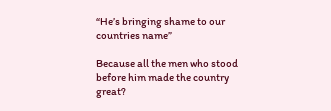“He’s bringing shame to our countries name”

Because all the men who stood before him made the country great?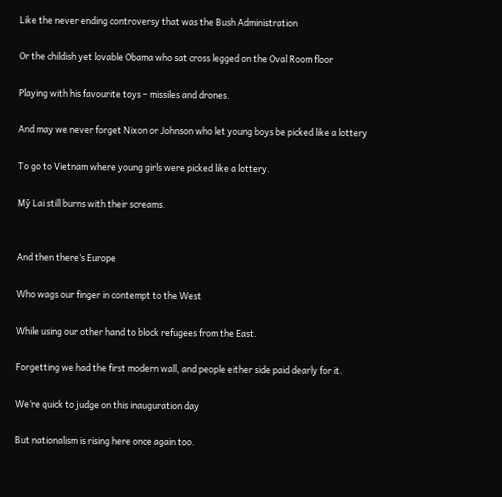Like the never ending controversy that was the Bush Administration

Or the childish yet lovable Obama who sat cross legged on the Oval Room floor

Playing with his favourite toys – missiles and drones.

And may we never forget Nixon or Johnson who let young boys be picked like a lottery

To go to Vietnam where young girls were picked like a lottery.

Mỹ Lai still burns with their screams.


And then there’s Europe

Who wags our finger in contempt to the West

While using our other hand to block refugees from the East.

Forgetting we had the first modern wall, and people either side paid dearly for it.

We’re quick to judge on this inauguration day

But nationalism is rising here once again too.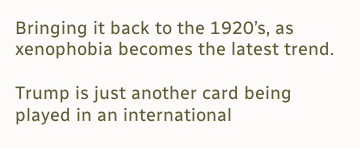Bringing it back to the 1920’s, as xenophobia becomes the latest trend.

Trump is just another card being played in an international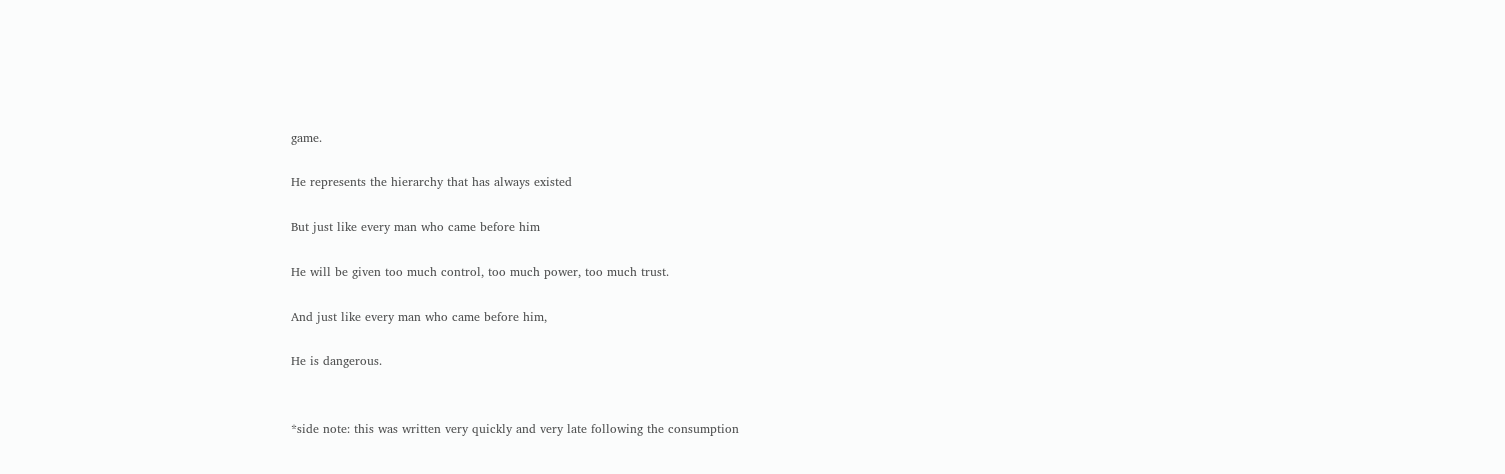game.

He represents the hierarchy that has always existed

But just like every man who came before him

He will be given too much control, too much power, too much trust.

And just like every man who came before him,

He is dangerous.


*side note: this was written very quickly and very late following the consumption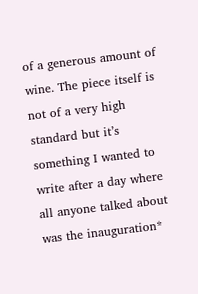of a generous amount of wine. The piece itself is not of a very high standard but it’s something I wanted to write after a day where all anyone talked about was the inauguration*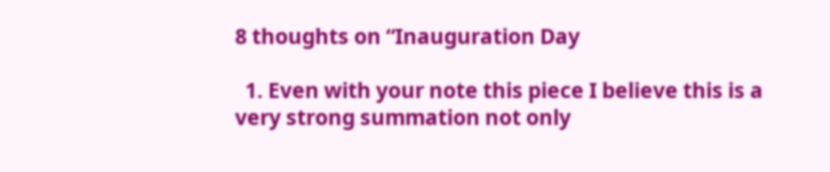8 thoughts on “Inauguration Day

  1. Even with your note this piece I believe this is a very strong summation not only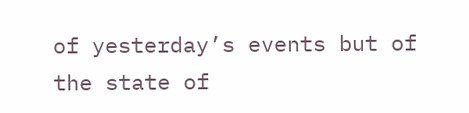of yesterday’s events but of the state of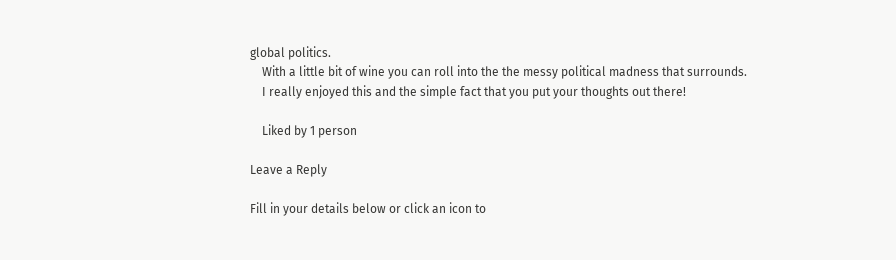global politics.
    With a little bit of wine you can roll into the the messy political madness that surrounds.
    I really enjoyed this and the simple fact that you put your thoughts out there!

    Liked by 1 person

Leave a Reply

Fill in your details below or click an icon to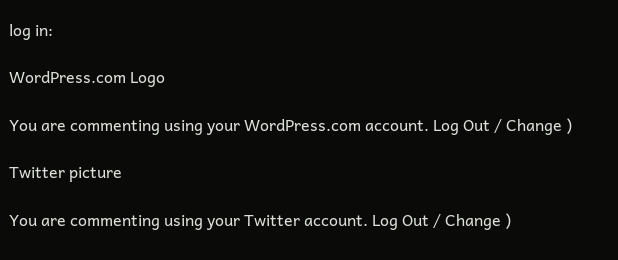log in:

WordPress.com Logo

You are commenting using your WordPress.com account. Log Out / Change )

Twitter picture

You are commenting using your Twitter account. Log Out / Change )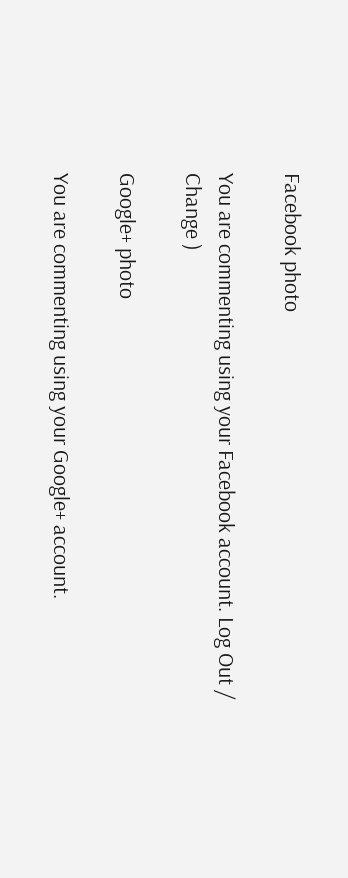Facebook photo

You are commenting using your Facebook account. Log Out / Change )

Google+ photo

You are commenting using your Google+ account.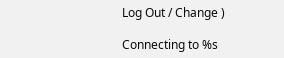Log Out / Change )

Connecting to %s